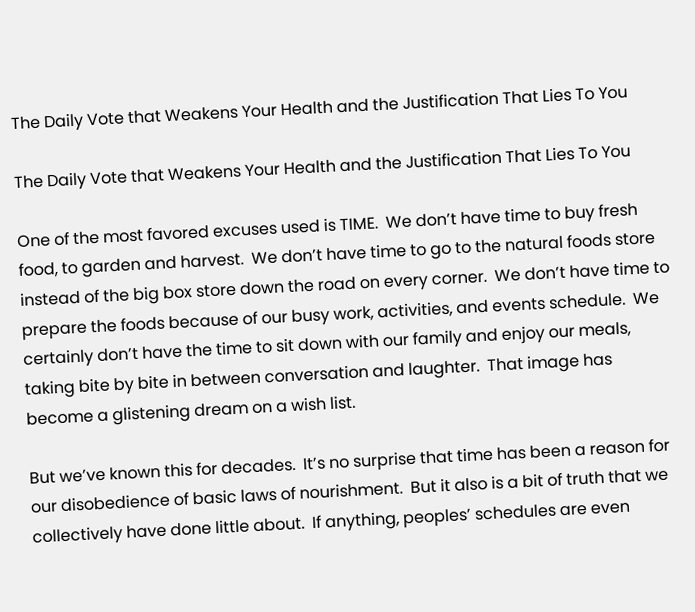The Daily Vote that Weakens Your Health and the Justification That Lies To You

The Daily Vote that Weakens Your Health and the Justification That Lies To You

One of the most favored excuses used is TIME.  We don’t have time to buy fresh food, to garden and harvest.  We don’t have time to go to the natural foods store instead of the big box store down the road on every corner.  We don’t have time to prepare the foods because of our busy work, activities, and events schedule.  We certainly don’t have the time to sit down with our family and enjoy our meals, taking bite by bite in between conversation and laughter.  That image has become a glistening dream on a wish list.

But we’ve known this for decades.  It’s no surprise that time has been a reason for our disobedience of basic laws of nourishment.  But it also is a bit of truth that we collectively have done little about.  If anything, peoples’ schedules are even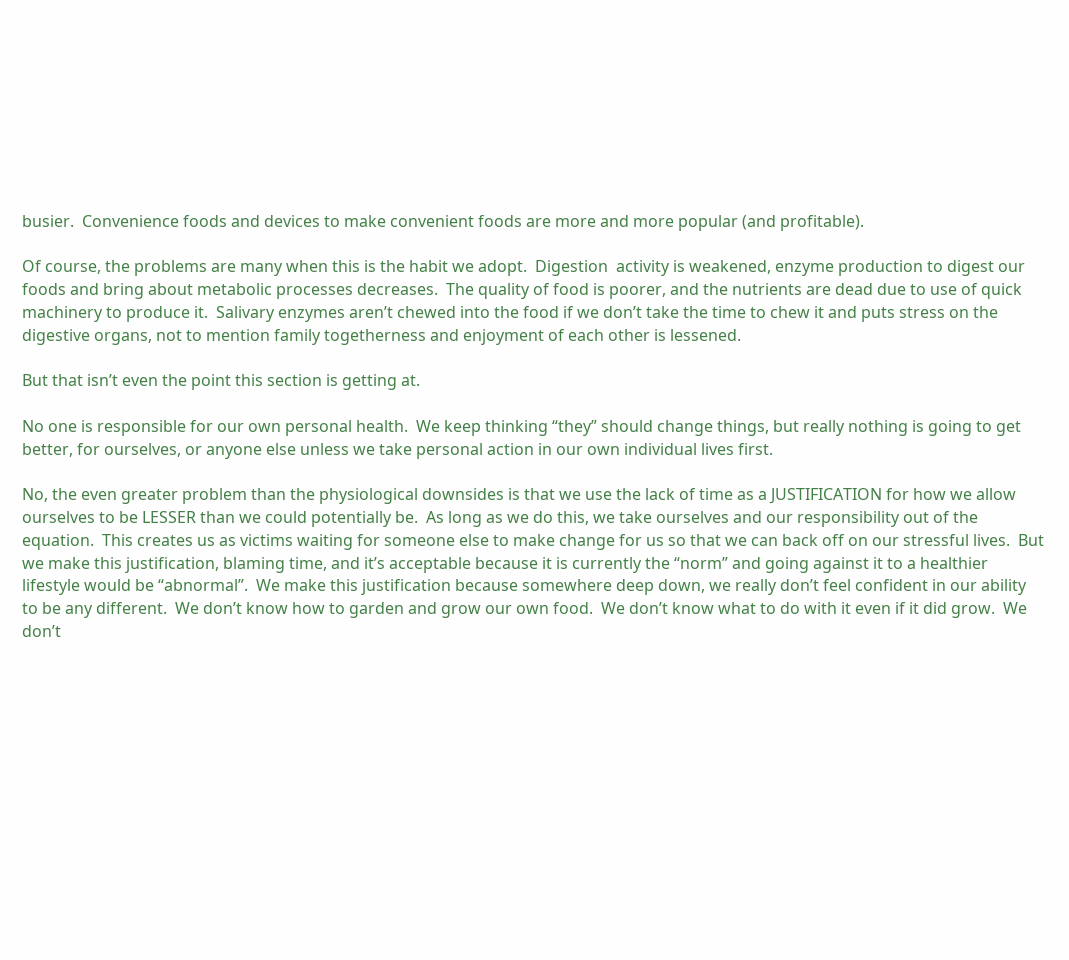busier.  Convenience foods and devices to make convenient foods are more and more popular (and profitable).

Of course, the problems are many when this is the habit we adopt.  Digestion  activity is weakened, enzyme production to digest our foods and bring about metabolic processes decreases.  The quality of food is poorer, and the nutrients are dead due to use of quick machinery to produce it.  Salivary enzymes aren’t chewed into the food if we don’t take the time to chew it and puts stress on the digestive organs, not to mention family togetherness and enjoyment of each other is lessened.

But that isn’t even the point this section is getting at.

No one is responsible for our own personal health.  We keep thinking “they” should change things, but really nothing is going to get better, for ourselves, or anyone else unless we take personal action in our own individual lives first.

No, the even greater problem than the physiological downsides is that we use the lack of time as a JUSTIFICATION for how we allow ourselves to be LESSER than we could potentially be.  As long as we do this, we take ourselves and our responsibility out of the equation.  This creates us as victims waiting for someone else to make change for us so that we can back off on our stressful lives.  But we make this justification, blaming time, and it’s acceptable because it is currently the “norm” and going against it to a healthier lifestyle would be “abnormal”.  We make this justification because somewhere deep down, we really don’t feel confident in our ability to be any different.  We don’t know how to garden and grow our own food.  We don’t know what to do with it even if it did grow.  We don’t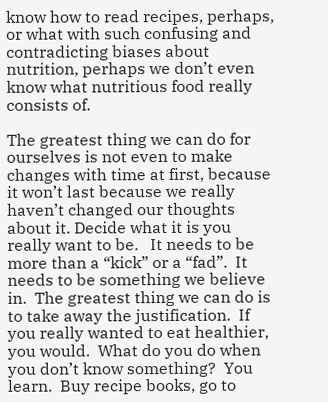know how to read recipes, perhaps, or what with such confusing and contradicting biases about nutrition, perhaps we don’t even know what nutritious food really consists of.

The greatest thing we can do for ourselves is not even to make changes with time at first, because it won’t last because we really haven’t changed our thoughts about it. Decide what it is you really want to be.   It needs to be more than a “kick” or a “fad”.  It needs to be something we believe in.  The greatest thing we can do is to take away the justification.  If you really wanted to eat healthier, you would.  What do you do when you don’t know something?  You learn.  Buy recipe books, go to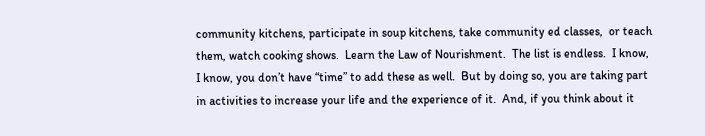community kitchens, participate in soup kitchens, take community ed classes,  or teach them, watch cooking shows.  Learn the Law of Nourishment.  The list is endless.  I know, I know, you don’t have “time” to add these as well.  But by doing so, you are taking part in activities to increase your life and the experience of it.  And, if you think about it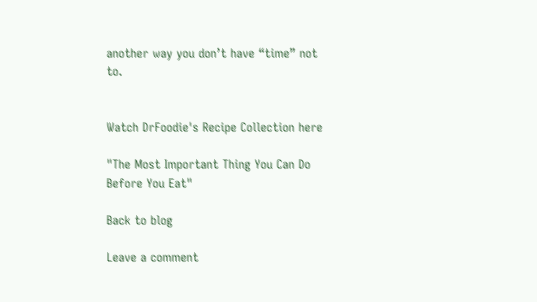another way you don’t have “time” not to.


Watch DrFoodie's Recipe Collection here

"The Most Important Thing You Can Do Before You Eat"

Back to blog

Leave a comment